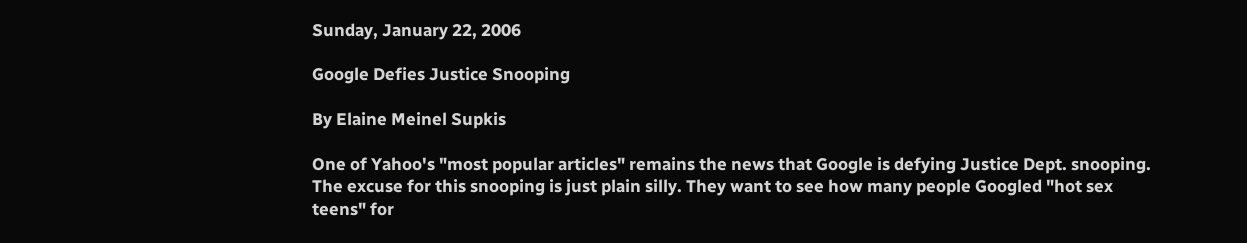Sunday, January 22, 2006

Google Defies Justice Snooping

By Elaine Meinel Supkis

One of Yahoo's "most popular articles" remains the news that Google is defying Justice Dept. snooping. The excuse for this snooping is just plain silly. They want to see how many people Googled "hot sex teens" for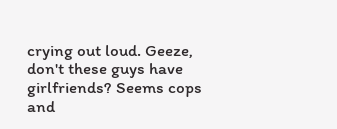crying out loud. Geeze, don't these guys have girlfriends? Seems cops and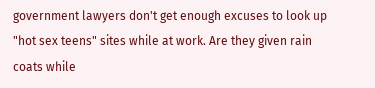government lawyers don't get enough excuses to look up "hot sex teens" sites while at work. Are they given rain coats while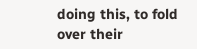doing this, to fold over their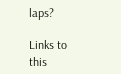laps?

Links to this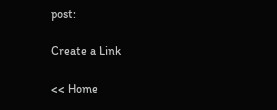post:

Create a Link

<< Home